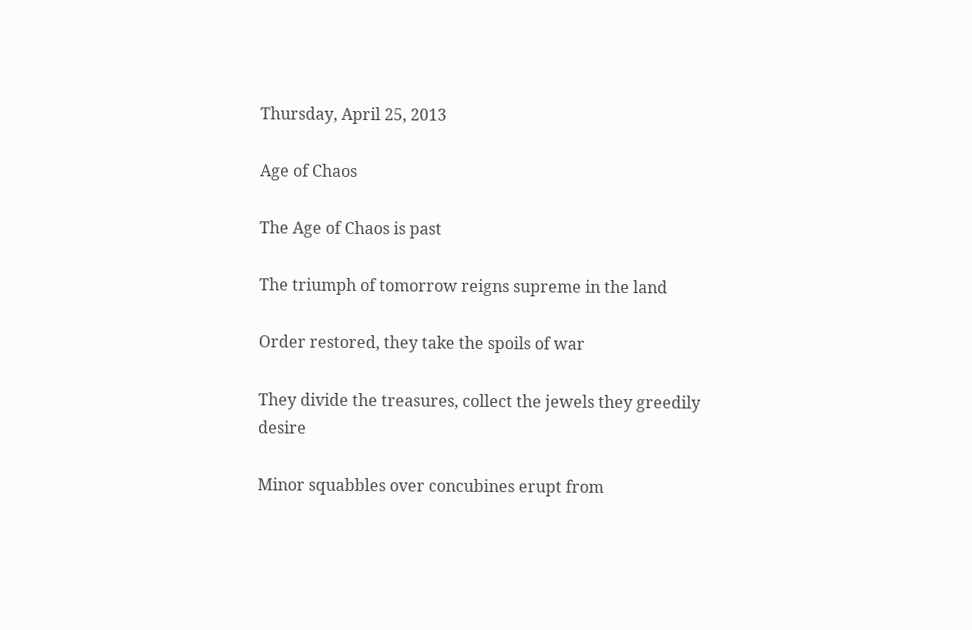Thursday, April 25, 2013

Age of Chaos

The Age of Chaos is past

The triumph of tomorrow reigns supreme in the land

Order restored, they take the spoils of war

They divide the treasures, collect the jewels they greedily desire

Minor squabbles over concubines erupt from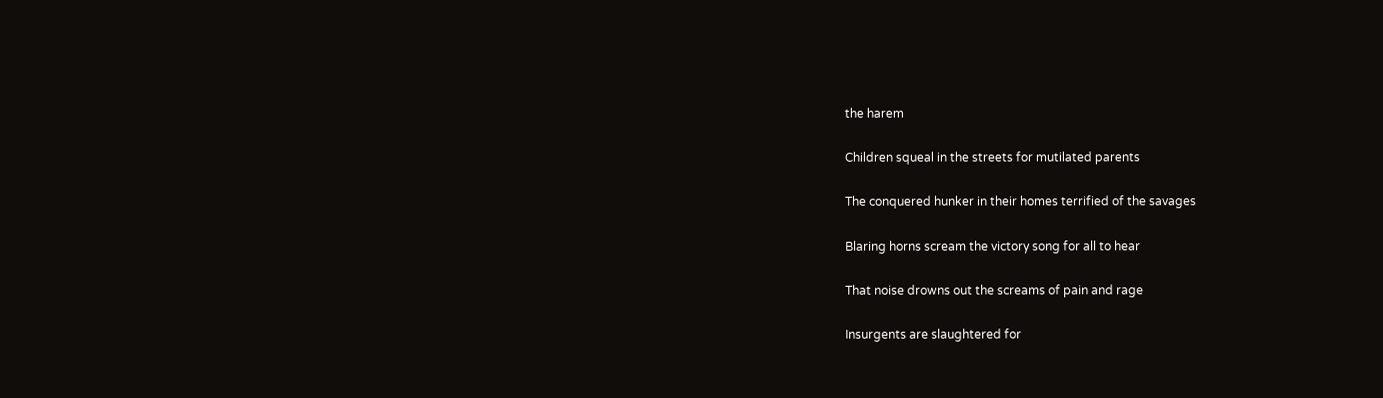the harem

Children squeal in the streets for mutilated parents

The conquered hunker in their homes terrified of the savages

Blaring horns scream the victory song for all to hear

That noise drowns out the screams of pain and rage

Insurgents are slaughtered for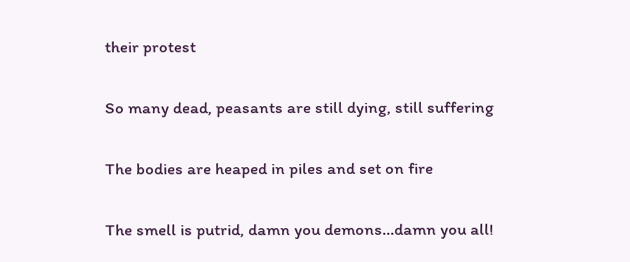their protest

So many dead, peasants are still dying, still suffering

The bodies are heaped in piles and set on fire

The smell is putrid, damn you demons...damn you all!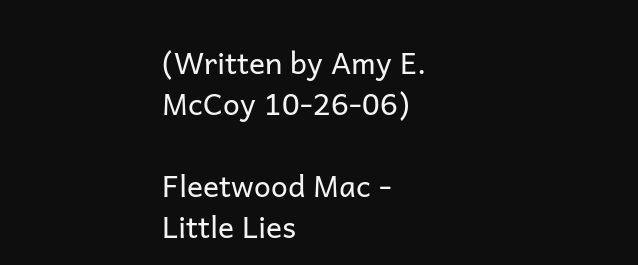(Written by Amy E. McCoy 10-26-06)

Fleetwood Mac - Little Lies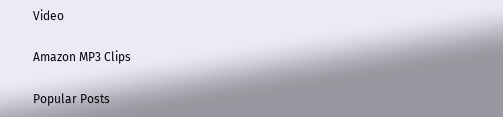Video

Amazon MP3 Clips

Popular Posts